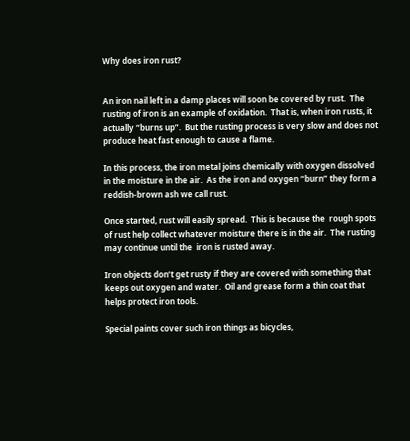Why does iron rust?


An iron nail left in a damp places will soon be covered by rust.  The rusting of iron is an example of oxidation.  That is, when iron rusts, it actually “burns up”.  But the rusting process is very slow and does not produce heat fast enough to cause a flame.

In this process, the iron metal joins chemically with oxygen dissolved in the moisture in the air.  As the iron and oxygen “burn” they form a reddish-brown ash we call rust.

Once started, rust will easily spread.  This is because the  rough spots of rust help collect whatever moisture there is in the air.  The rusting may continue until the  iron is rusted away.

Iron objects don’t get rusty if they are covered with something that keeps out oxygen and water.  Oil and grease form a thin coat that helps protect iron tools.

Special paints cover such iron things as bicycles,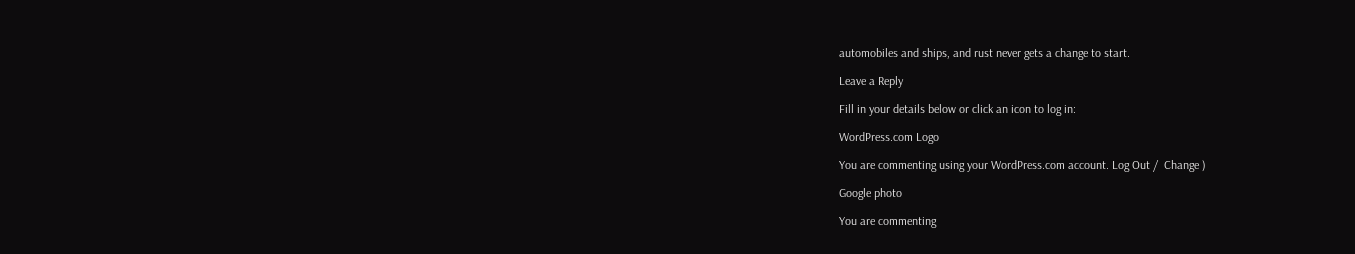automobiles and ships, and rust never gets a change to start.

Leave a Reply

Fill in your details below or click an icon to log in:

WordPress.com Logo

You are commenting using your WordPress.com account. Log Out /  Change )

Google photo

You are commenting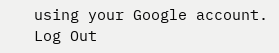using your Google account. Log Out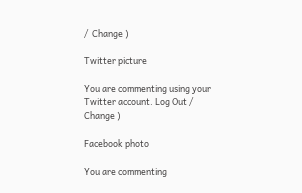/  Change )

Twitter picture

You are commenting using your Twitter account. Log Out /  Change )

Facebook photo

You are commenting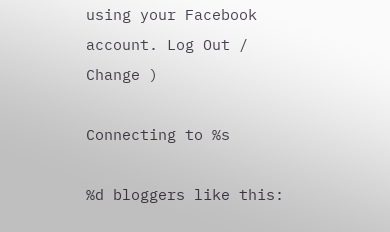using your Facebook account. Log Out /  Change )

Connecting to %s

%d bloggers like this: